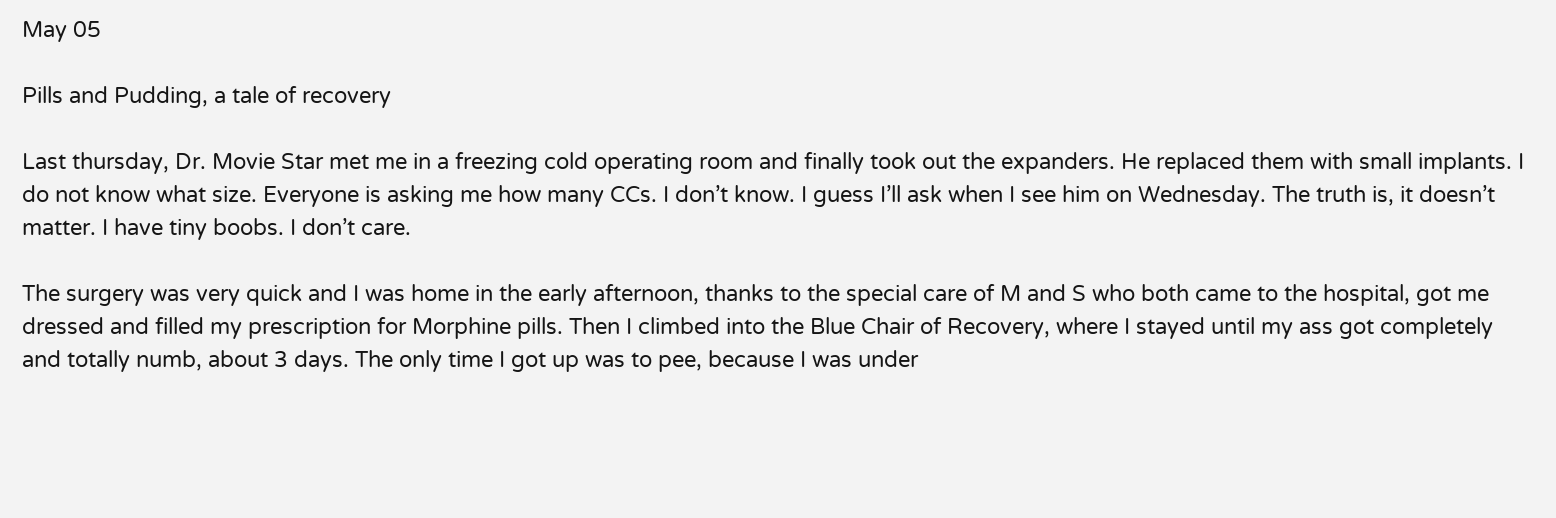May 05

Pills and Pudding, a tale of recovery

Last thursday, Dr. Movie Star met me in a freezing cold operating room and finally took out the expanders. He replaced them with small implants. I do not know what size. Everyone is asking me how many CCs. I don’t know. I guess I’ll ask when I see him on Wednesday. The truth is, it doesn’t matter. I have tiny boobs. I don’t care.

The surgery was very quick and I was home in the early afternoon, thanks to the special care of M and S who both came to the hospital, got me dressed and filled my prescription for Morphine pills. Then I climbed into the Blue Chair of Recovery, where I stayed until my ass got completely and totally numb, about 3 days. The only time I got up was to pee, because I was under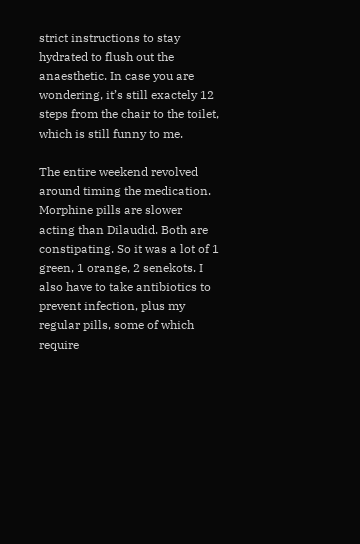strict instructions to stay hydrated to flush out the anaesthetic. In case you are wondering, it’s still exactely 12 steps from the chair to the toilet, which is still funny to me.

The entire weekend revolved around timing the medication. Morphine pills are slower acting than Dilaudid. Both are constipating. So it was a lot of 1 green, 1 orange, 2 senekots. I also have to take antibiotics to prevent infection, plus my regular pills, some of which require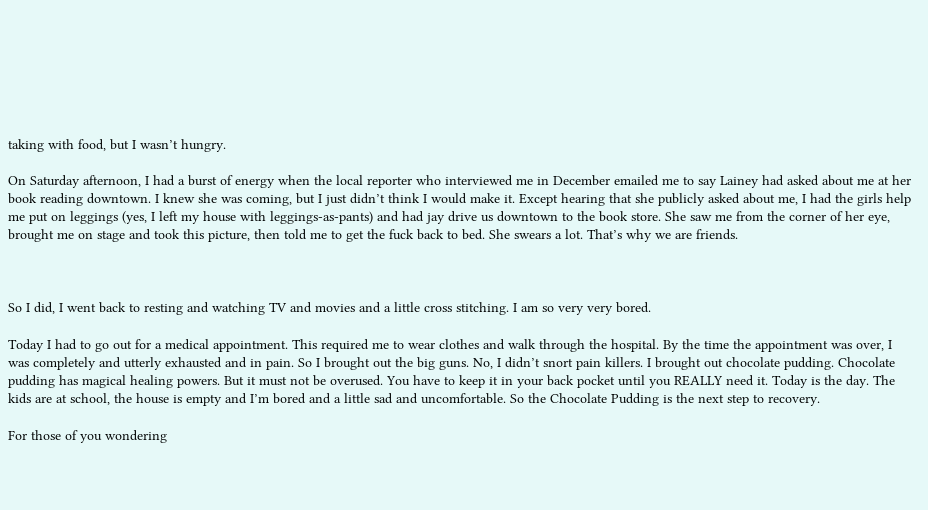taking with food, but I wasn’t hungry.

On Saturday afternoon, I had a burst of energy when the local reporter who interviewed me in December emailed me to say Lainey had asked about me at her book reading downtown. I knew she was coming, but I just didn’t think I would make it. Except hearing that she publicly asked about me, I had the girls help me put on leggings (yes, I left my house with leggings-as-pants) and had jay drive us downtown to the book store. She saw me from the corner of her eye, brought me on stage and took this picture, then told me to get the fuck back to bed. She swears a lot. That’s why we are friends.



So I did, I went back to resting and watching TV and movies and a little cross stitching. I am so very very bored.

Today I had to go out for a medical appointment. This required me to wear clothes and walk through the hospital. By the time the appointment was over, I was completely and utterly exhausted and in pain. So I brought out the big guns. No, I didn’t snort pain killers. I brought out chocolate pudding. Chocolate pudding has magical healing powers. But it must not be overused. You have to keep it in your back pocket until you REALLY need it. Today is the day. The kids are at school, the house is empty and I’m bored and a little sad and uncomfortable. So the Chocolate Pudding is the next step to recovery.

For those of you wondering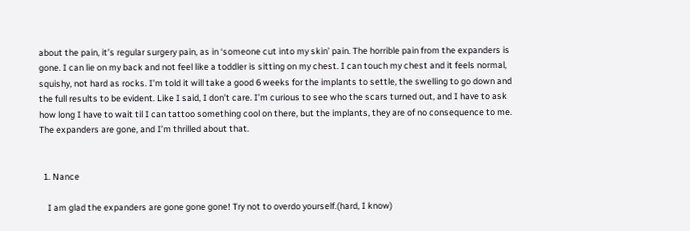about the pain, it’s regular surgery pain, as in ‘someone cut into my skin’ pain. The horrible pain from the expanders is gone. I can lie on my back and not feel like a toddler is sitting on my chest. I can touch my chest and it feels normal, squishy, not hard as rocks. I’m told it will take a good 6 weeks for the implants to settle, the swelling to go down and the full results to be evident. Like I said, I don’t care. I’m curious to see who the scars turned out, and I have to ask how long I have to wait til I can tattoo something cool on there, but the implants, they are of no consequence to me. The expanders are gone, and I’m thrilled about that.


  1. Nance

    I am glad the expanders are gone gone gone! Try not to overdo yourself.(hard, I know)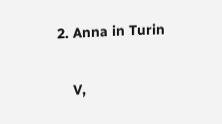2. Anna in Turin

    V,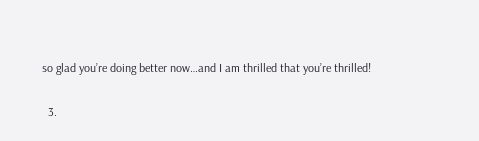so glad you’re doing better now…and I am thrilled that you’re thrilled!

  3.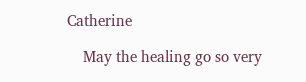Catherine

    May the healing go so very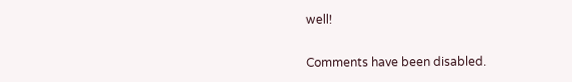well!

Comments have been disabled.